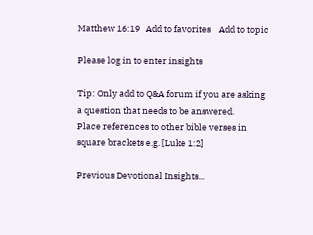Matthew 16:19   Add to favorites    Add to topic

Please log in to enter insights

Tip: Only add to Q&A forum if you are asking a question that needs to be answered.
Place references to other bible verses in square brackets e.g. [Luke 1:2]

Previous Devotional Insights...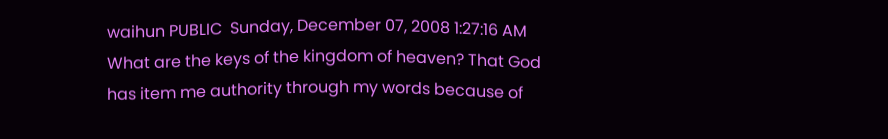waihun PUBLIC  Sunday, December 07, 2008 1:27:16 AM
What are the keys of the kingdom of heaven? That God has item me authority through my words because of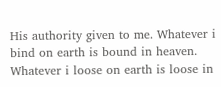His authority given to me. Whatever i bind on earth is bound in heaven. Whatever i loose on earth is loose in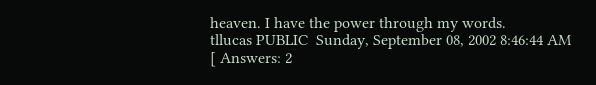heaven. I have the power through my words.
tllucas PUBLIC  Sunday, September 08, 2002 8:46:44 AM
[ Answers: 2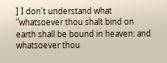] I don't understand what "whatsoever thou shalt bind on earth shall be bound in heaven: and whatsoever thou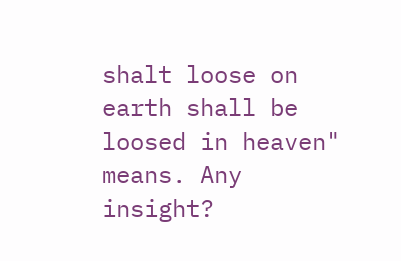shalt loose on earth shall be loosed in heaven" means. Any insight?